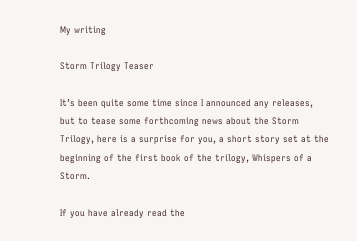My writing

Storm Trilogy Teaser

It’s been quite some time since I announced any releases, but to tease some forthcoming news about the Storm Trilogy, here is a surprise for you, a short story set at the beginning of the first book of the trilogy, Whispers of a Storm.

If you have already read the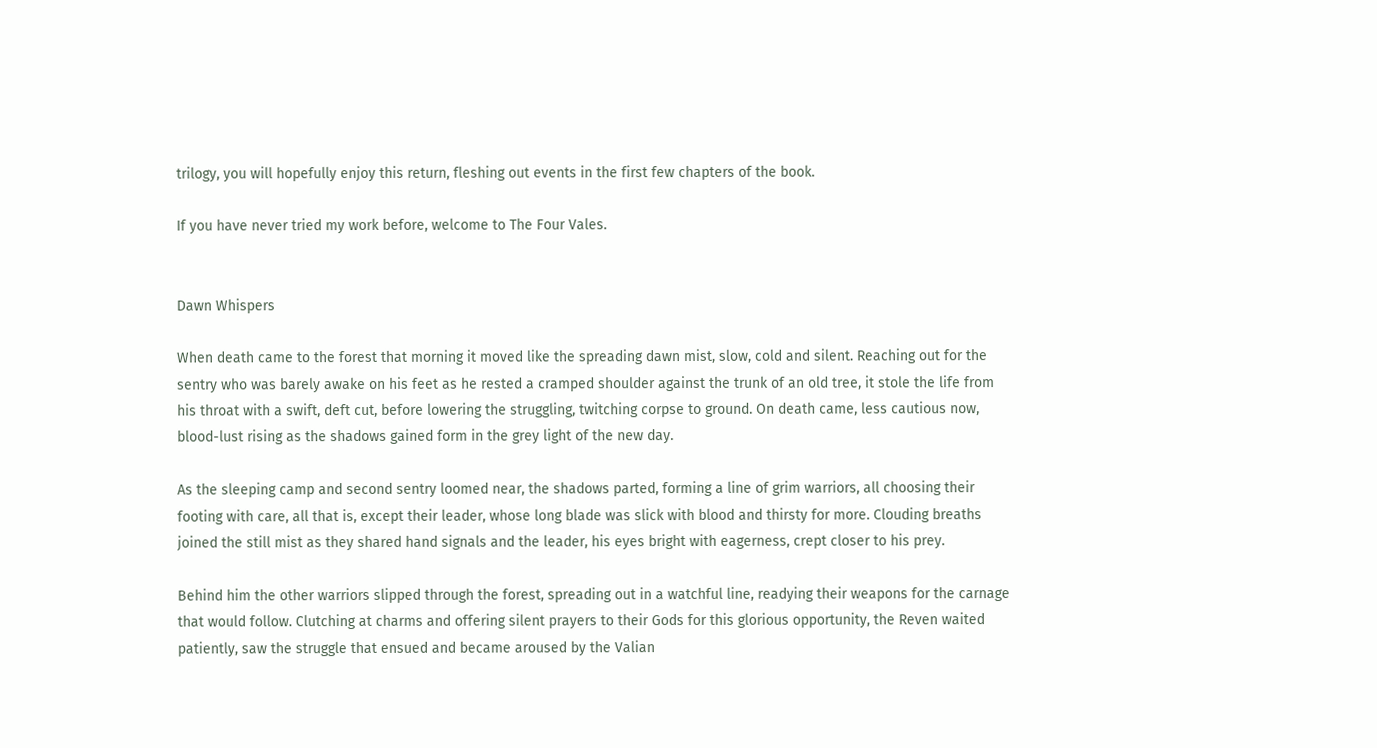trilogy, you will hopefully enjoy this return, fleshing out events in the first few chapters of the book.

If you have never tried my work before, welcome to The Four Vales.


Dawn Whispers

When death came to the forest that morning it moved like the spreading dawn mist, slow, cold and silent. Reaching out for the sentry who was barely awake on his feet as he rested a cramped shoulder against the trunk of an old tree, it stole the life from his throat with a swift, deft cut, before lowering the struggling, twitching corpse to ground. On death came, less cautious now, blood-lust rising as the shadows gained form in the grey light of the new day.

As the sleeping camp and second sentry loomed near, the shadows parted, forming a line of grim warriors, all choosing their footing with care, all that is, except their leader, whose long blade was slick with blood and thirsty for more. Clouding breaths joined the still mist as they shared hand signals and the leader, his eyes bright with eagerness, crept closer to his prey.

Behind him the other warriors slipped through the forest, spreading out in a watchful line, readying their weapons for the carnage that would follow. Clutching at charms and offering silent prayers to their Gods for this glorious opportunity, the Reven waited patiently, saw the struggle that ensued and became aroused by the Valian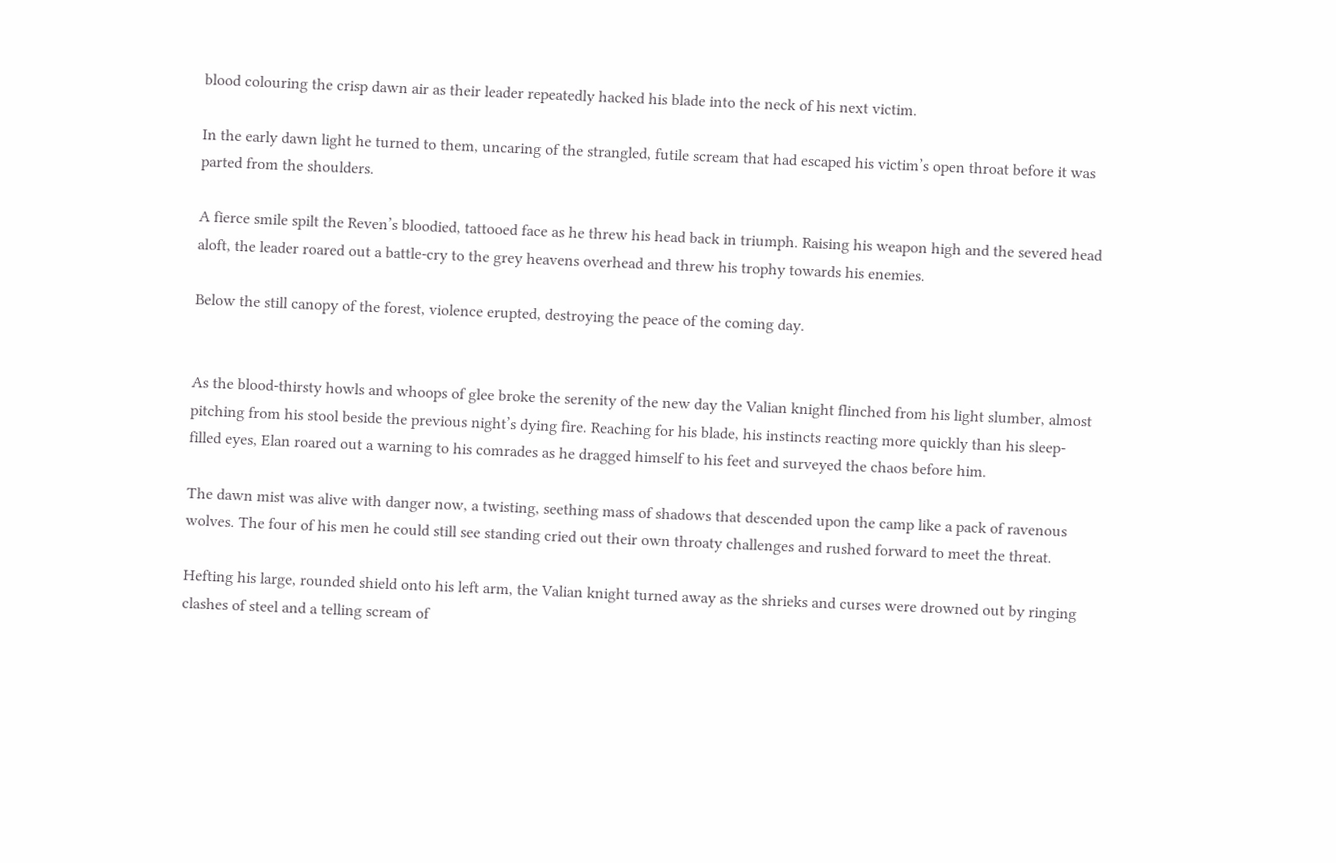blood colouring the crisp dawn air as their leader repeatedly hacked his blade into the neck of his next victim.

In the early dawn light he turned to them, uncaring of the strangled, futile scream that had escaped his victim’s open throat before it was parted from the shoulders.

A fierce smile spilt the Reven’s bloodied, tattooed face as he threw his head back in triumph. Raising his weapon high and the severed head aloft, the leader roared out a battle-cry to the grey heavens overhead and threw his trophy towards his enemies.

Below the still canopy of the forest, violence erupted, destroying the peace of the coming day.


As the blood-thirsty howls and whoops of glee broke the serenity of the new day the Valian knight flinched from his light slumber, almost pitching from his stool beside the previous night’s dying fire. Reaching for his blade, his instincts reacting more quickly than his sleep-filled eyes, Elan roared out a warning to his comrades as he dragged himself to his feet and surveyed the chaos before him.

The dawn mist was alive with danger now, a twisting, seething mass of shadows that descended upon the camp like a pack of ravenous wolves. The four of his men he could still see standing cried out their own throaty challenges and rushed forward to meet the threat.

Hefting his large, rounded shield onto his left arm, the Valian knight turned away as the shrieks and curses were drowned out by ringing clashes of steel and a telling scream of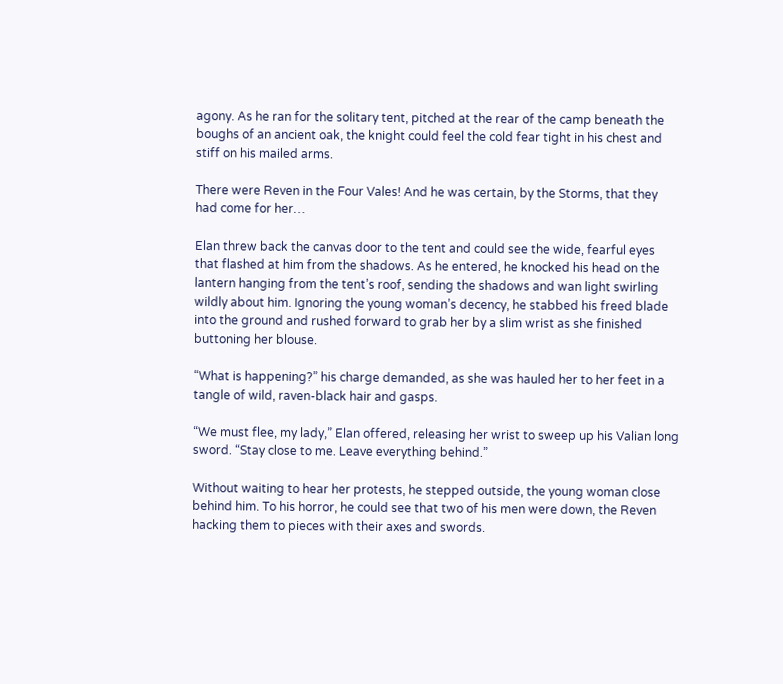agony. As he ran for the solitary tent, pitched at the rear of the camp beneath the boughs of an ancient oak, the knight could feel the cold fear tight in his chest and stiff on his mailed arms.

There were Reven in the Four Vales! And he was certain, by the Storms, that they had come for her…

Elan threw back the canvas door to the tent and could see the wide, fearful eyes that flashed at him from the shadows. As he entered, he knocked his head on the lantern hanging from the tent’s roof, sending the shadows and wan light swirling wildly about him. Ignoring the young woman’s decency, he stabbed his freed blade into the ground and rushed forward to grab her by a slim wrist as she finished buttoning her blouse.

“What is happening?” his charge demanded, as she was hauled her to her feet in a tangle of wild, raven-black hair and gasps.

“We must flee, my lady,” Elan offered, releasing her wrist to sweep up his Valian long sword. “Stay close to me. Leave everything behind.”

Without waiting to hear her protests, he stepped outside, the young woman close behind him. To his horror, he could see that two of his men were down, the Reven hacking them to pieces with their axes and swords.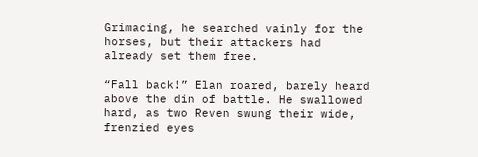Grimacing, he searched vainly for the horses, but their attackers had already set them free.

“Fall back!” Elan roared, barely heard above the din of battle. He swallowed hard, as two Reven swung their wide, frenzied eyes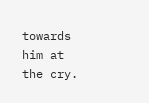towards him at the cry.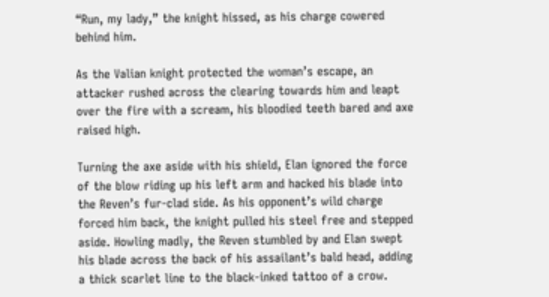“Run, my lady,” the knight hissed, as his charge cowered behind him.

As the Valian knight protected the woman’s escape, an attacker rushed across the clearing towards him and leapt over the fire with a scream, his bloodied teeth bared and axe raised high.

Turning the axe aside with his shield, Elan ignored the force of the blow riding up his left arm and hacked his blade into the Reven’s fur-clad side. As his opponent’s wild charge forced him back, the knight pulled his steel free and stepped aside. Howling madly, the Reven stumbled by and Elan swept his blade across the back of his assailant’s bald head, adding a thick scarlet line to the black-inked tattoo of a crow.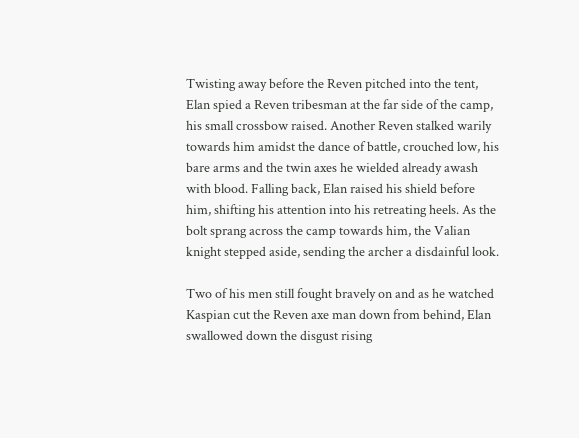Twisting away before the Reven pitched into the tent, Elan spied a Reven tribesman at the far side of the camp, his small crossbow raised. Another Reven stalked warily towards him amidst the dance of battle, crouched low, his bare arms and the twin axes he wielded already awash with blood. Falling back, Elan raised his shield before him, shifting his attention into his retreating heels. As the bolt sprang across the camp towards him, the Valian knight stepped aside, sending the archer a disdainful look.

Two of his men still fought bravely on and as he watched Kaspian cut the Reven axe man down from behind, Elan swallowed down the disgust rising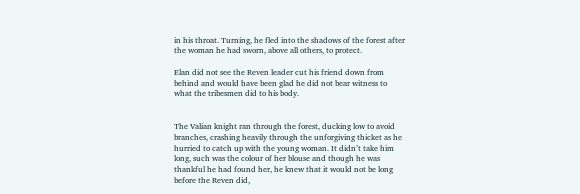in his throat. Turning, he fled into the shadows of the forest after the woman he had sworn, above all others, to protect.

Elan did not see the Reven leader cut his friend down from behind and would have been glad he did not bear witness to what the tribesmen did to his body.


The Valian knight ran through the forest, ducking low to avoid branches, crashing heavily through the unforgiving thicket as he hurried to catch up with the young woman. It didn’t take him long, such was the colour of her blouse and though he was thankful he had found her, he knew that it would not be long before the Reven did,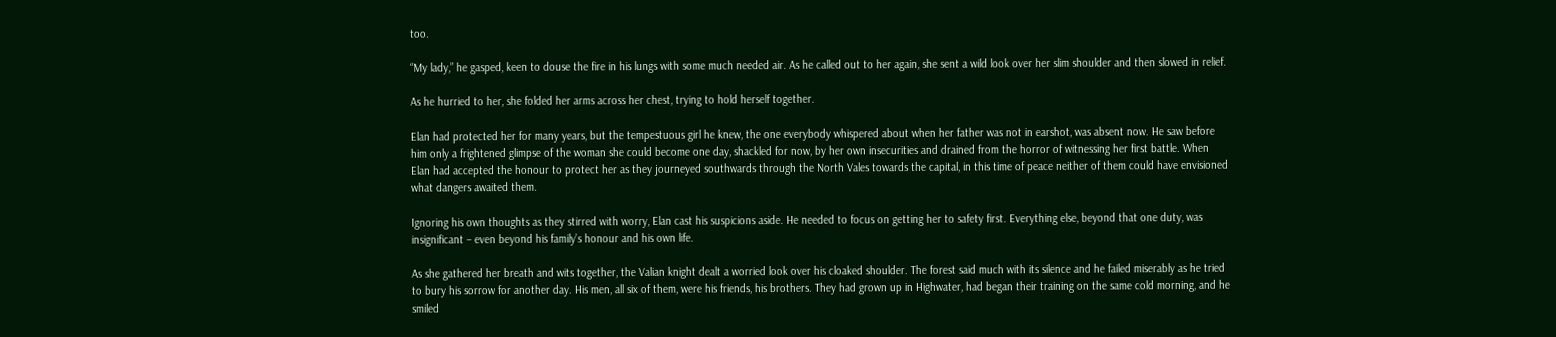too.

“My lady,” he gasped, keen to douse the fire in his lungs with some much needed air. As he called out to her again, she sent a wild look over her slim shoulder and then slowed in relief.

As he hurried to her, she folded her arms across her chest, trying to hold herself together.

Elan had protected her for many years, but the tempestuous girl he knew, the one everybody whispered about when her father was not in earshot, was absent now. He saw before him only a frightened glimpse of the woman she could become one day, shackled for now, by her own insecurities and drained from the horror of witnessing her first battle. When Elan had accepted the honour to protect her as they journeyed southwards through the North Vales towards the capital, in this time of peace neither of them could have envisioned what dangers awaited them.

Ignoring his own thoughts as they stirred with worry, Elan cast his suspicions aside. He needed to focus on getting her to safety first. Everything else, beyond that one duty, was insignificant – even beyond his family’s honour and his own life.

As she gathered her breath and wits together, the Valian knight dealt a worried look over his cloaked shoulder. The forest said much with its silence and he failed miserably as he tried to bury his sorrow for another day. His men, all six of them, were his friends, his brothers. They had grown up in Highwater, had began their training on the same cold morning, and he smiled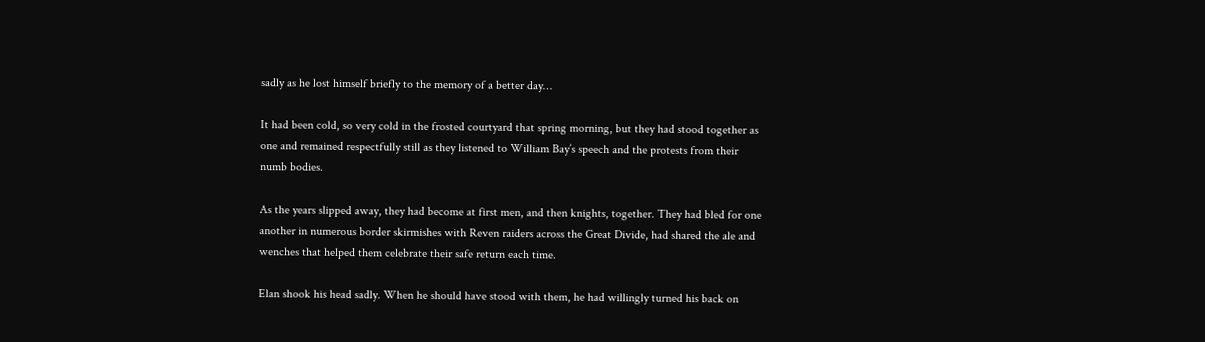sadly as he lost himself briefly to the memory of a better day…

It had been cold, so very cold in the frosted courtyard that spring morning, but they had stood together as one and remained respectfully still as they listened to William Bay’s speech and the protests from their numb bodies.

As the years slipped away, they had become at first men, and then knights, together. They had bled for one another in numerous border skirmishes with Reven raiders across the Great Divide, had shared the ale and wenches that helped them celebrate their safe return each time.

Elan shook his head sadly. When he should have stood with them, he had willingly turned his back on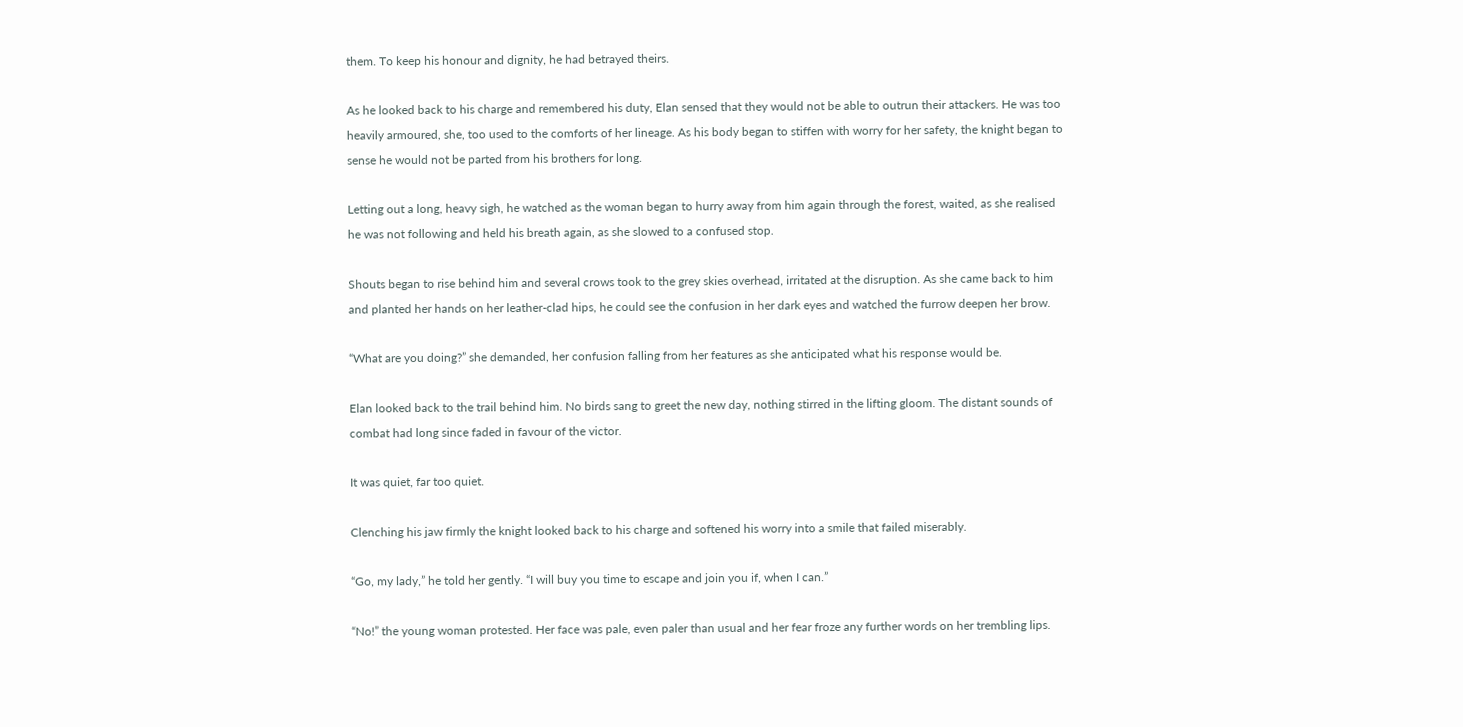them. To keep his honour and dignity, he had betrayed theirs.

As he looked back to his charge and remembered his duty, Elan sensed that they would not be able to outrun their attackers. He was too heavily armoured, she, too used to the comforts of her lineage. As his body began to stiffen with worry for her safety, the knight began to sense he would not be parted from his brothers for long.

Letting out a long, heavy sigh, he watched as the woman began to hurry away from him again through the forest, waited, as she realised he was not following and held his breath again, as she slowed to a confused stop.

Shouts began to rise behind him and several crows took to the grey skies overhead, irritated at the disruption. As she came back to him and planted her hands on her leather-clad hips, he could see the confusion in her dark eyes and watched the furrow deepen her brow.

“What are you doing?” she demanded, her confusion falling from her features as she anticipated what his response would be.

Elan looked back to the trail behind him. No birds sang to greet the new day, nothing stirred in the lifting gloom. The distant sounds of combat had long since faded in favour of the victor.

It was quiet, far too quiet.

Clenching his jaw firmly the knight looked back to his charge and softened his worry into a smile that failed miserably.

“Go, my lady,” he told her gently. “I will buy you time to escape and join you if, when I can.”

“No!” the young woman protested. Her face was pale, even paler than usual and her fear froze any further words on her trembling lips.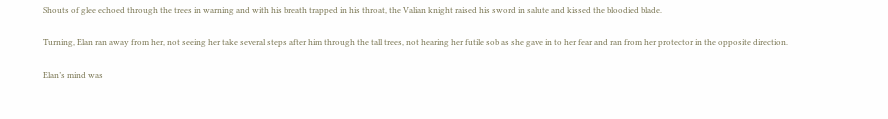Shouts of glee echoed through the trees in warning and with his breath trapped in his throat, the Valian knight raised his sword in salute and kissed the bloodied blade.

Turning, Elan ran away from her, not seeing her take several steps after him through the tall trees, not hearing her futile sob as she gave in to her fear and ran from her protector in the opposite direction.

Elan’s mind was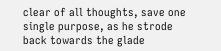clear of all thoughts, save one single purpose, as he strode back towards the glade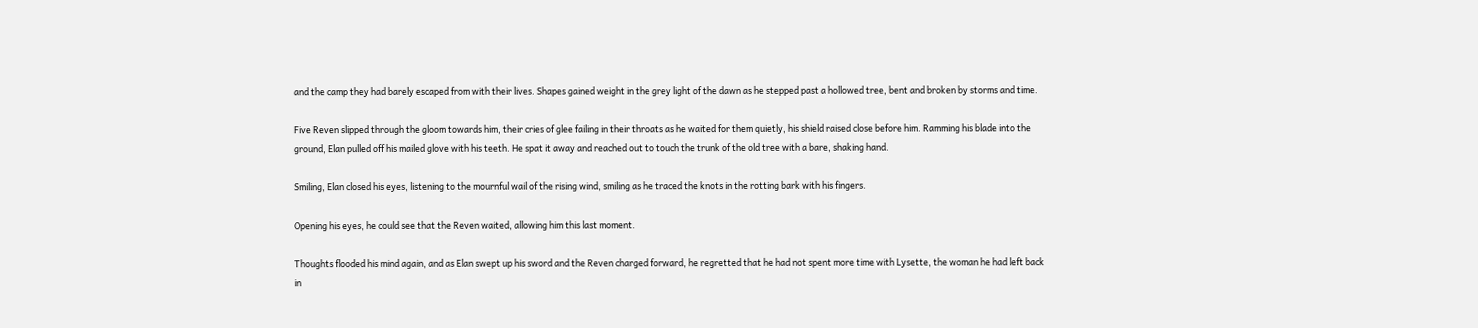and the camp they had barely escaped from with their lives. Shapes gained weight in the grey light of the dawn as he stepped past a hollowed tree, bent and broken by storms and time.

Five Reven slipped through the gloom towards him, their cries of glee failing in their throats as he waited for them quietly, his shield raised close before him. Ramming his blade into the ground, Elan pulled off his mailed glove with his teeth. He spat it away and reached out to touch the trunk of the old tree with a bare, shaking hand.

Smiling, Elan closed his eyes, listening to the mournful wail of the rising wind, smiling as he traced the knots in the rotting bark with his fingers.

Opening his eyes, he could see that the Reven waited, allowing him this last moment.

Thoughts flooded his mind again, and as Elan swept up his sword and the Reven charged forward, he regretted that he had not spent more time with Lysette, the woman he had left back in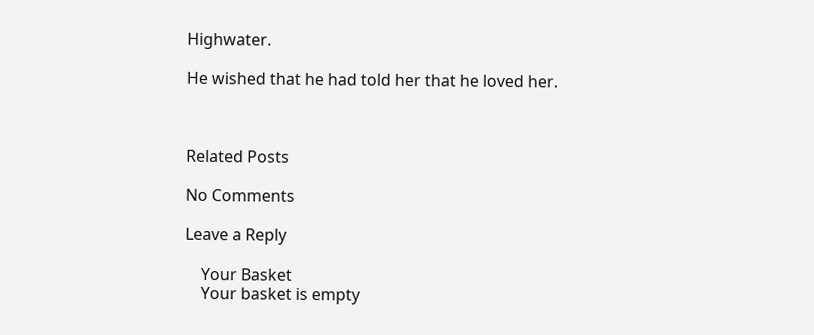Highwater.

He wished that he had told her that he loved her.



Related Posts

No Comments

Leave a Reply

    Your Basket
    Your basket is empty